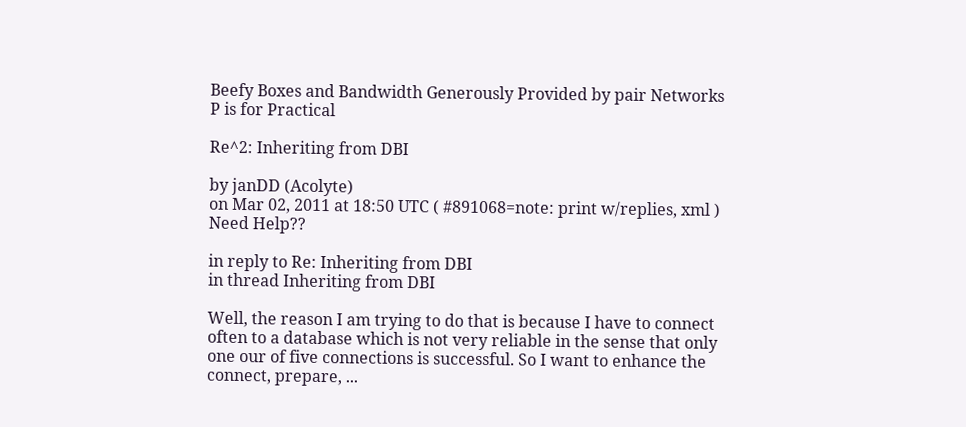Beefy Boxes and Bandwidth Generously Provided by pair Networks
P is for Practical

Re^2: Inheriting from DBI

by janDD (Acolyte)
on Mar 02, 2011 at 18:50 UTC ( #891068=note: print w/replies, xml ) Need Help??

in reply to Re: Inheriting from DBI
in thread Inheriting from DBI

Well, the reason I am trying to do that is because I have to connect often to a database which is not very reliable in the sense that only one our of five connections is successful. So I want to enhance the connect, prepare, ...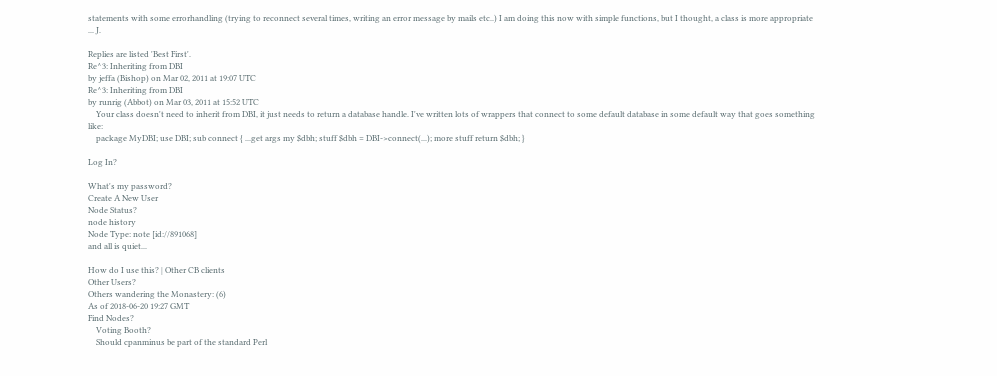statements with some errorhandling (trying to reconnect several times, writing an error message by mails etc..) I am doing this now with simple functions, but I thought, a class is more appropriate ... J.

Replies are listed 'Best First'.
Re^3: Inheriting from DBI
by jeffa (Bishop) on Mar 02, 2011 at 19:07 UTC
Re^3: Inheriting from DBI
by runrig (Abbot) on Mar 03, 2011 at 15:52 UTC
    Your class doesn't need to inherit from DBI, it just needs to return a database handle. I've written lots of wrappers that connect to some default database in some default way that goes something like:
    package MyDBI; use DBI; sub connect { ...get args my $dbh; stuff $dbh = DBI->connect(...); more stuff return $dbh; }

Log In?

What's my password?
Create A New User
Node Status?
node history
Node Type: note [id://891068]
and all is quiet...

How do I use this? | Other CB clients
Other Users?
Others wandering the Monastery: (6)
As of 2018-06-20 19:27 GMT
Find Nodes?
    Voting Booth?
    Should cpanminus be part of the standard Perl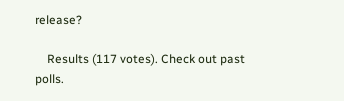release?

    Results (117 votes). Check out past polls.